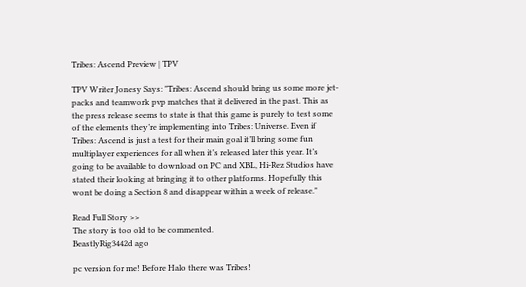Tribes: Ascend Preview | TPV

TPV Writer Jonesy Says: "Tribes: Ascend should bring us some more jet-packs and teamwork pvp matches that it delivered in the past. This as the press release seems to state is that this game is purely to test some of the elements they’re implementing into Tribes: Universe. Even if Tribes: Ascend is just a test for their main goal it’ll bring some fun multiplayer experiences for all when it’s released later this year. It’s going to be available to download on PC and XBL, Hi-Rez Studios have stated their looking at bringing it to other platforms. Hopefully this wont be doing a Section 8 and disappear within a week of release."

Read Full Story >>
The story is too old to be commented.
BeastlyRig3442d ago

pc version for me! Before Halo there was Tribes!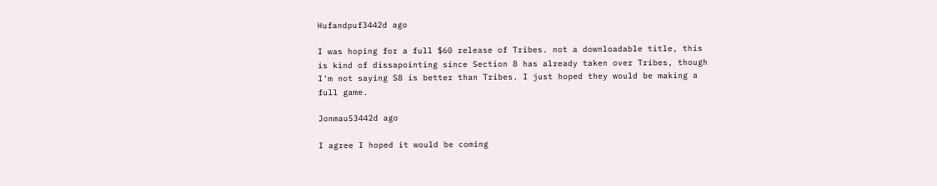Hufandpuf3442d ago

I was hoping for a full $60 release of Tribes. not a downloadable title, this is kind of dissapointing since Section 8 has already taken over Tribes, though I'm not saying S8 is better than Tribes. I just hoped they would be making a full game.

Jonmau53442d ago

I agree I hoped it would be coming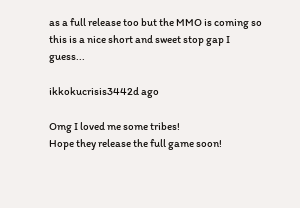as a full release too but the MMO is coming so this is a nice short and sweet stop gap I guess...

ikkokucrisis3442d ago

Omg I loved me some tribes!
Hope they release the full game soon!